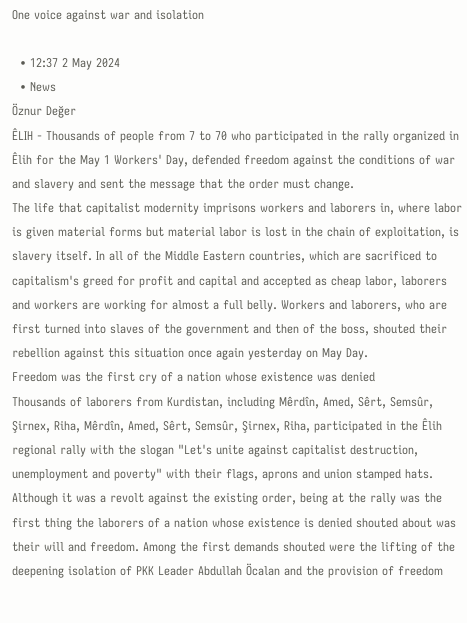One voice against war and isolation

  • 12:37 2 May 2024
  • News
Öznur Değer
ÊLIH - Thousands of people from 7 to 70 who participated in the rally organized in Êlih for the May 1 Workers' Day, defended freedom against the conditions of war and slavery and sent the message that the order must change.
The life that capitalist modernity imprisons workers and laborers in, where labor is given material forms but material labor is lost in the chain of exploitation, is slavery itself. In all of the Middle Eastern countries, which are sacrificed to capitalism's greed for profit and capital and accepted as cheap labor, laborers and workers are working for almost a full belly. Workers and laborers, who are first turned into slaves of the government and then of the boss, shouted their rebellion against this situation once again yesterday on May Day.
Freedom was the first cry of a nation whose existence was denied
Thousands of laborers from Kurdistan, including Mêrdîn, Amed, Sêrt, Semsûr, Şirnex, Riha, Mêrdîn, Amed, Sêrt, Semsûr, Şirnex, Riha, participated in the Êlih regional rally with the slogan "Let's unite against capitalist destruction, unemployment and poverty" with their flags, aprons and union stamped hats. Although it was a revolt against the existing order, being at the rally was the first thing the laborers of a nation whose existence is denied shouted about was their will and freedom. Among the first demands shouted were the lifting of the deepening isolation of PKK Leader Abdullah Öcalan and the provision of freedom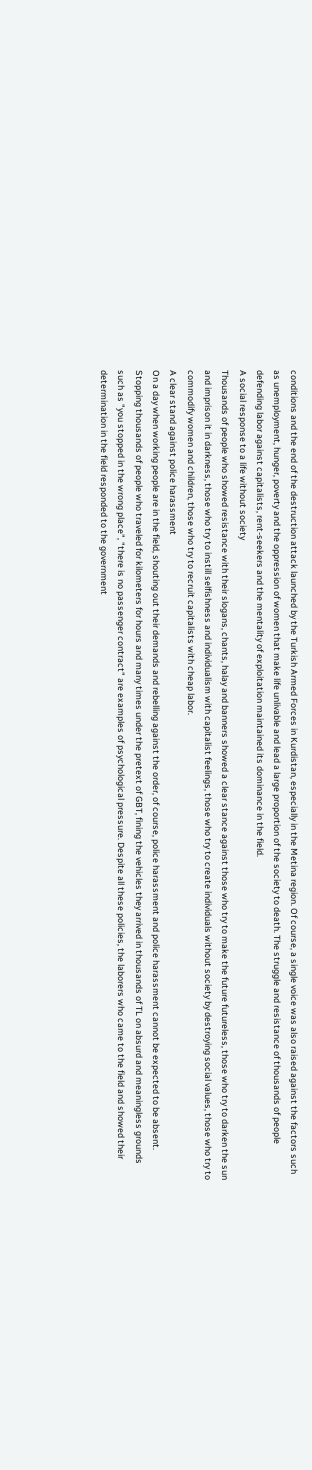conditions and the end of the destruction attack launched by the Turkish Armed Forces in Kurdistan, especially in the Metina region. Of course, a single voice was also raised against the factors such as unemployment, hunger, poverty and the oppression of women that make life unlivable and lead a large proportion of the society to death. The struggle and resistance of thousands of people defending labor against capitalists, rent-seekers and the mentality of exploitation maintained its dominance in the field.
A social response to a life without society
Thousands of people who showed resistance with their slogans, chants, halay and banners showed a clear stance against those who try to make the future futureless, those who try to darken the sun and imprison it in darkness, those who try to instill selfishness and individualism with capitalist feelings, those who try to create individuals without society by destroying social values, those who try to commodify women and children, those who try to recruit capitalists with cheap labor.
A clear stand against police harassment
On a day when working people are in the field, shouting out their demands and rebelling against the order, of course, police harassment and police harassment cannot be expected to be absent. Stopping thousands of people who traveled for kilometers for hours and many times under the pretext of GBT, fining the vehicles they arrived in thousands of TL on absurd and meaningless grounds such as "you stopped in the wrong place", "there is no passenger contract" are examples of psychological pressure. Despite all these policies, the laborers who came to the field and showed their determination in the field responded to the government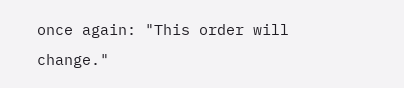once again: "This order will change."